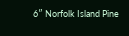6″ Norfolk Island Pine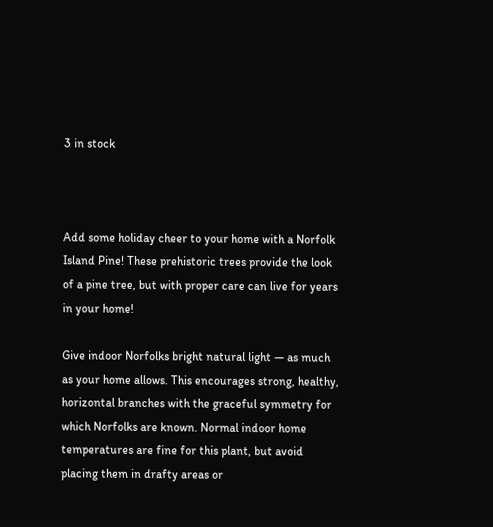3 in stock



Add some holiday cheer to your home with a Norfolk Island Pine! These prehistoric trees provide the look of a pine tree, but with proper care can live for years in your home!

Give indoor Norfolks bright natural light — as much as your home allows. This encourages strong, healthy, horizontal branches with the graceful symmetry for which Norfolks are known. Normal indoor home temperatures are fine for this plant, but avoid placing them in drafty areas or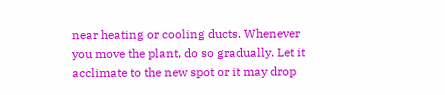near heating or cooling ducts. Whenever you move the plant, do so gradually. Let it acclimate to the new spot or it may drop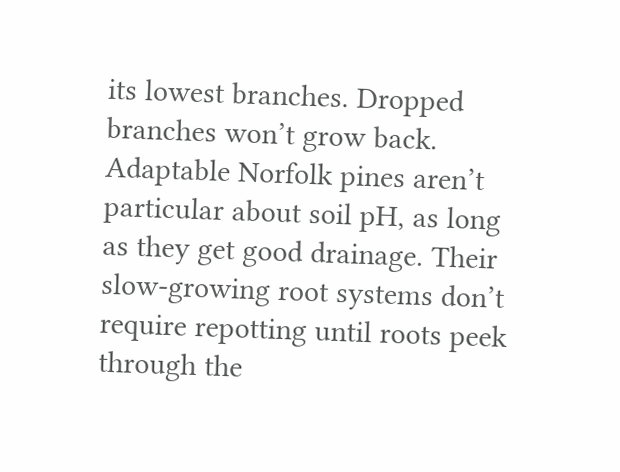its lowest branches. Dropped branches won’t grow back. Adaptable Norfolk pines aren’t particular about soil pH, as long as they get good drainage. Their slow-growing root systems don’t require repotting until roots peek through the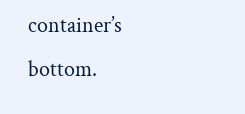container’s bottom.